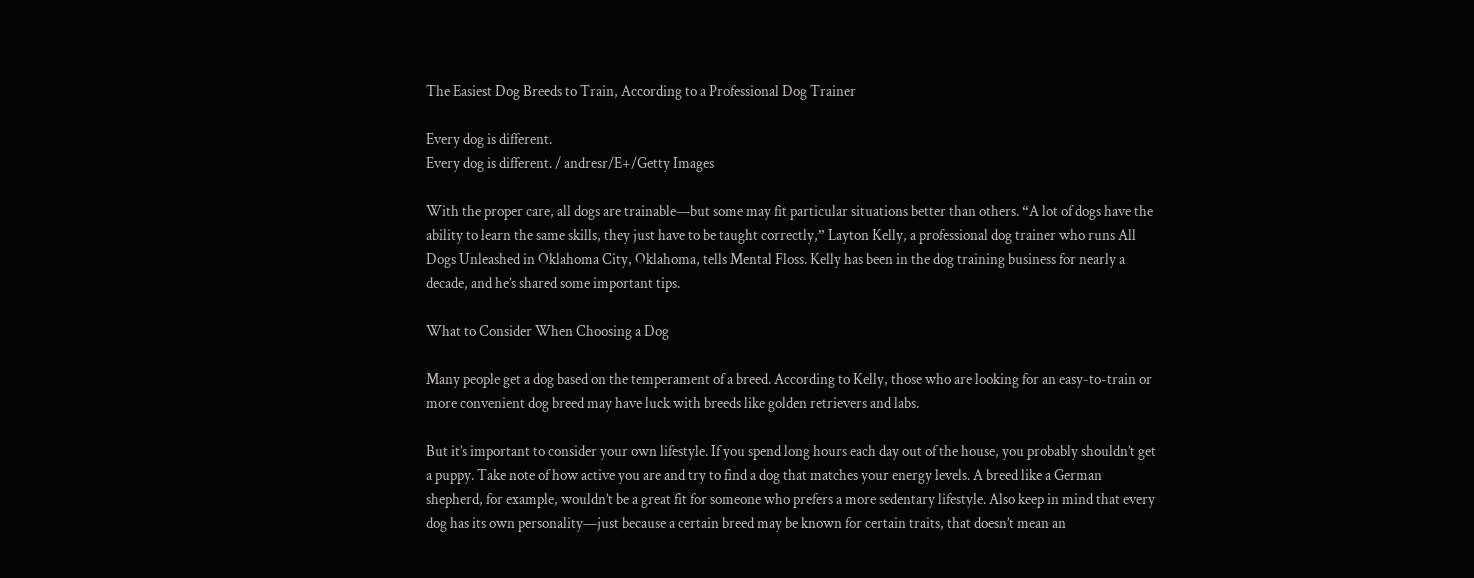The Easiest Dog Breeds to Train, According to a Professional Dog Trainer

Every dog is different.
Every dog is different. / andresr/E+/Getty Images

With the proper care, all dogs are trainable—but some may fit particular situations better than others. “A lot of dogs have the ability to learn the same skills, they just have to be taught correctly,” Layton Kelly, a professional dog trainer who runs All Dogs Unleashed in Oklahoma City, Oklahoma, tells Mental Floss. Kelly has been in the dog training business for nearly a decade, and he’s shared some important tips.

What to Consider When Choosing a Dog

Many people get a dog based on the temperament of a breed. According to Kelly, those who are looking for an easy-to-train or more convenient dog breed may have luck with breeds like golden retrievers and labs.

But it’s important to consider your own lifestyle. If you spend long hours each day out of the house, you probably shouldn’t get a puppy. Take note of how active you are and try to find a dog that matches your energy levels. A breed like a German shepherd, for example, wouldn’t be a great fit for someone who prefers a more sedentary lifestyle. Also keep in mind that every dog has its own personality—just because a certain breed may be known for certain traits, that doesn’t mean an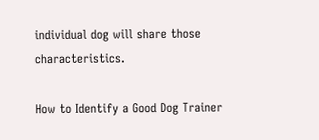individual dog will share those characteristics.

How to Identify a Good Dog Trainer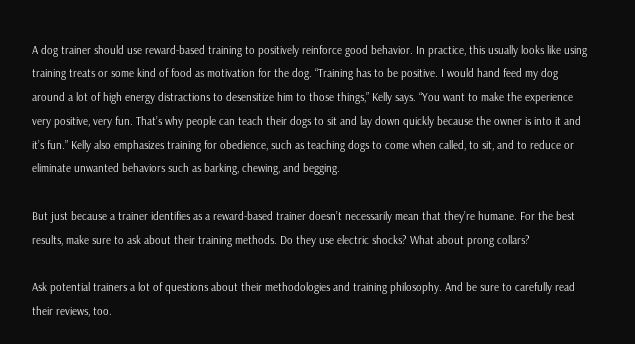A dog trainer should use reward-based training to positively reinforce good behavior. In practice, this usually looks like using training treats or some kind of food as motivation for the dog. “Training has to be positive. I would hand feed my dog around a lot of high energy distractions to desensitize him to those things,” Kelly says. “You want to make the experience very positive, very fun. That’s why people can teach their dogs to sit and lay down quickly because the owner is into it and it’s fun.” Kelly also emphasizes training for obedience, such as teaching dogs to come when called, to sit, and to reduce or eliminate unwanted behaviors such as barking, chewing, and begging.

But just because a trainer identifies as a reward-based trainer doesn’t necessarily mean that they’re humane. For the best results, make sure to ask about their training methods. Do they use electric shocks? What about prong collars?

Ask potential trainers a lot of questions about their methodologies and training philosophy. And be sure to carefully read their reviews, too.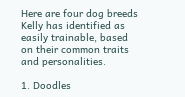Here are four dog breeds Kelly has identified as easily trainable, based on their common traits and personalities.

1. Doodles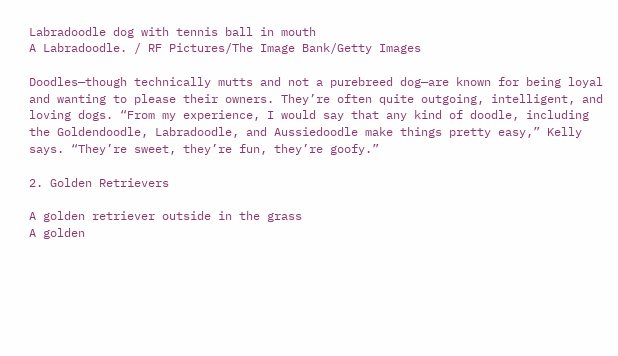Labradoodle dog with tennis ball in mouth
A Labradoodle. / RF Pictures/The Image Bank/Getty Images

Doodles—though technically mutts and not a purebreed dog—are known for being loyal and wanting to please their owners. They’re often quite outgoing, intelligent, and loving dogs. “From my experience, I would say that any kind of doodle, including the Goldendoodle, Labradoodle, and Aussiedoodle make things pretty easy,” Kelly says. “They’re sweet, they’re fun, they’re goofy.”

2. Golden Retrievers

A golden retriever outside in the grass
A golden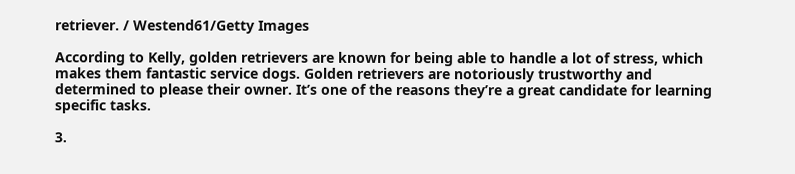retriever. / Westend61/Getty Images

According to Kelly, golden retrievers are known for being able to handle a lot of stress, which makes them fantastic service dogs. Golden retrievers are notoriously trustworthy and determined to please their owner. It’s one of the reasons they’re a great candidate for learning specific tasks.

3.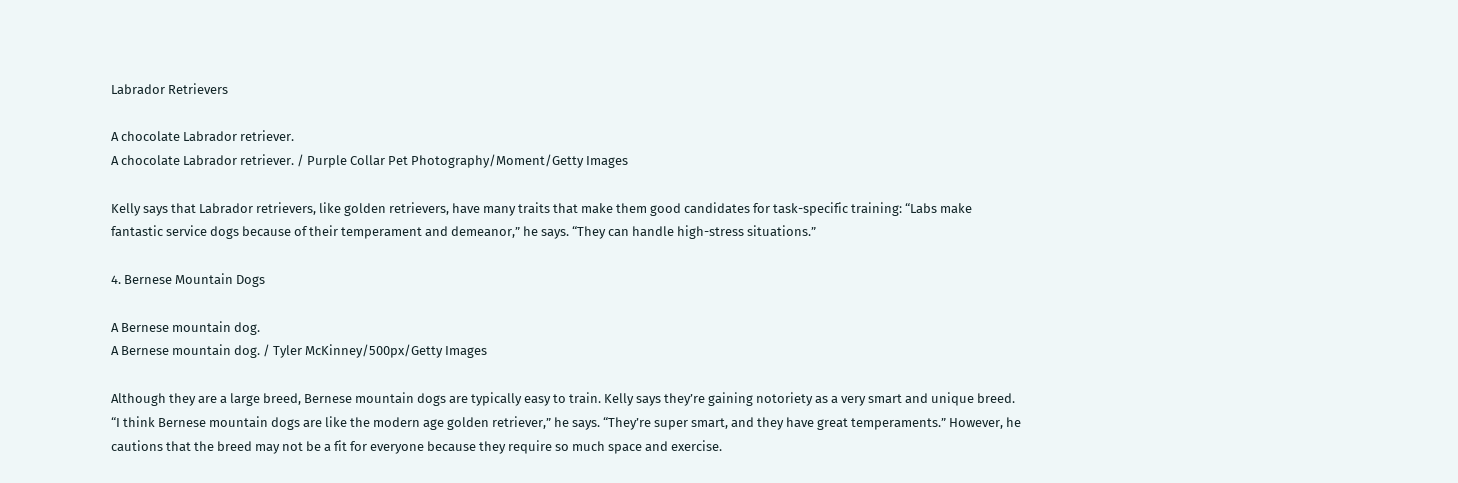Labrador Retrievers

A chocolate Labrador retriever.
A chocolate Labrador retriever. / Purple Collar Pet Photography/Moment/Getty Images

Kelly says that Labrador retrievers, like golden retrievers, have many traits that make them good candidates for task-specific training: “Labs make fantastic service dogs because of their temperament and demeanor,” he says. “They can handle high-stress situations.”

4. Bernese Mountain Dogs

A Bernese mountain dog.
A Bernese mountain dog. / Tyler McKinney/500px/Getty Images

Although they are a large breed, Bernese mountain dogs are typically easy to train. Kelly says they’re gaining notoriety as a very smart and unique breed. “I think Bernese mountain dogs are like the modern age golden retriever,” he says. “They’re super smart, and they have great temperaments.” However, he cautions that the breed may not be a fit for everyone because they require so much space and exercise.